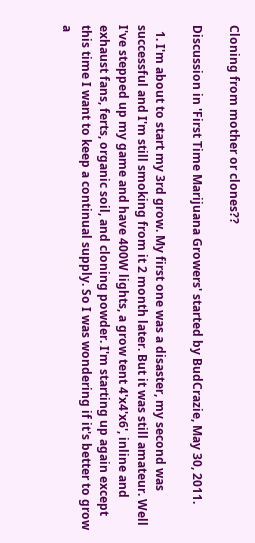Cloning from mother or clones??

Discussion in 'First Time Marijuana Growers' started by BudCrazie, May 30, 2011.

  1. I'm about to start my 3rd grow. My first one was a disaster, my second was successful and I'm still smoking from it 2 month later. But it was still amateur. Well I've stepped up my game and have 400W lights, a grow tent 4'x4'x6', inline and exhaust fans, ferts, organic soil, and cloning powder. I'm starting up again except this time I want to keep a continual supply. So I was wondering if it's better to grow a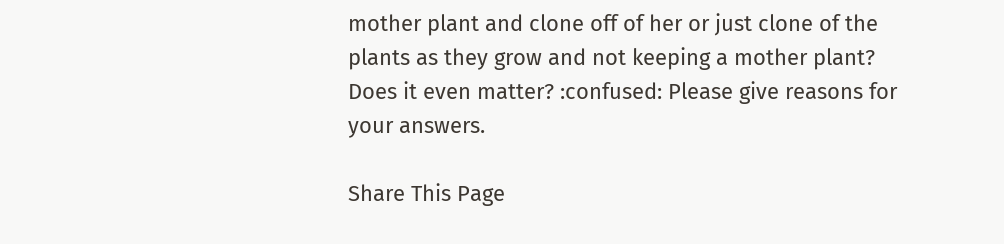mother plant and clone off of her or just clone of the plants as they grow and not keeping a mother plant? Does it even matter? :confused: Please give reasons for your answers.

Share This Page